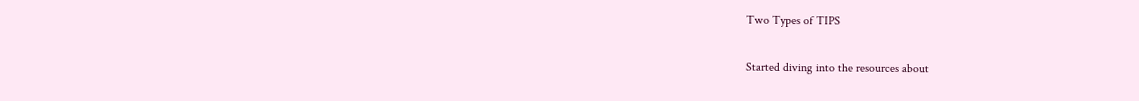Two Types of TIPS

Started diving into the resources about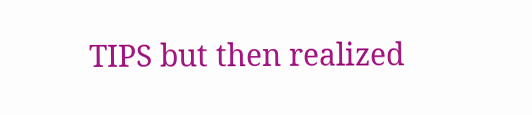TIPS but then realized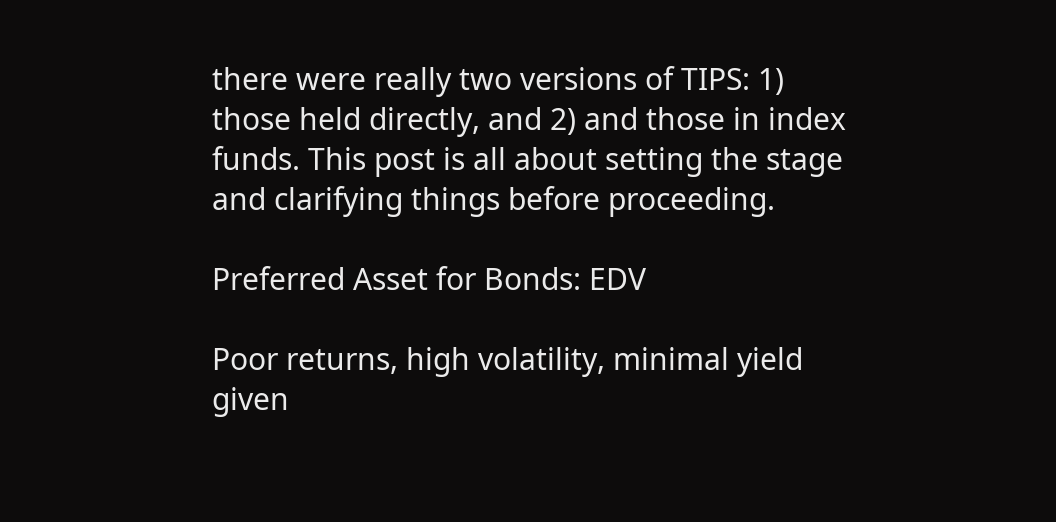there were really two versions of TIPS: 1) those held directly, and 2) and those in index funds. This post is all about setting the stage and clarifying things before proceeding.

Preferred Asset for Bonds: EDV

Poor returns, high volatility, minimal yield given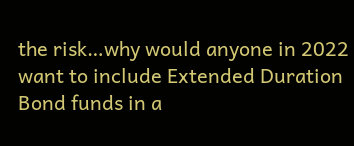the risk…why would anyone in 2022 want to include Extended Duration Bond funds in a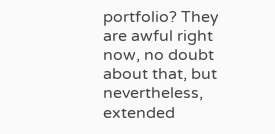portfolio? They are awful right now, no doubt about that, but nevertheless, extended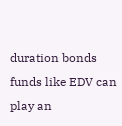duration bonds funds like EDV can play an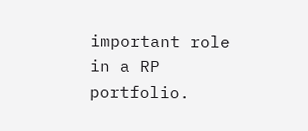important role in a RP portfolio.